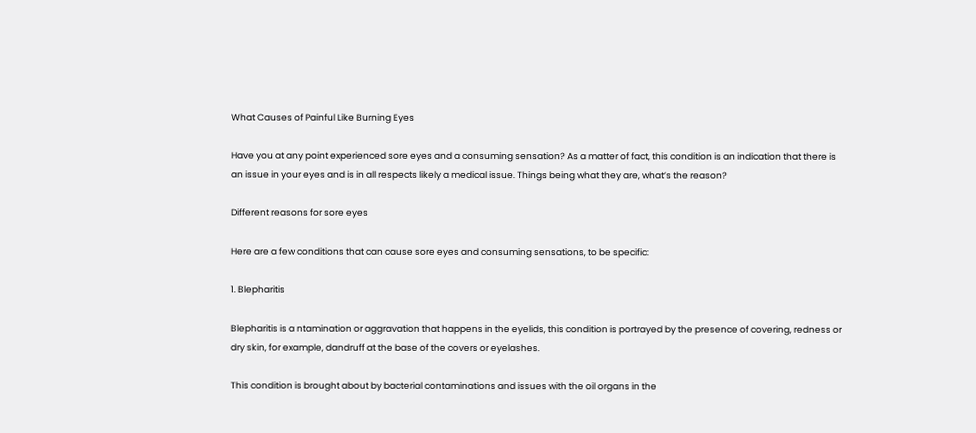What Causes of Painful Like Burning Eyes

Have you at any point experienced sore eyes and a consuming sensation? As a matter of fact, this condition is an indication that there is an issue in your eyes and is in all respects likely a medical issue. Things being what they are, what’s the reason?

Different reasons for sore eyes

Here are a few conditions that can cause sore eyes and consuming sensations, to be specific:

1. Blepharitis

Blepharitis is a ntamination or aggravation that happens in the eyelids, this condition is portrayed by the presence of covering, redness or dry skin, for example, dandruff at the base of the covers or eyelashes.

This condition is brought about by bacterial contaminations and issues with the oil organs in the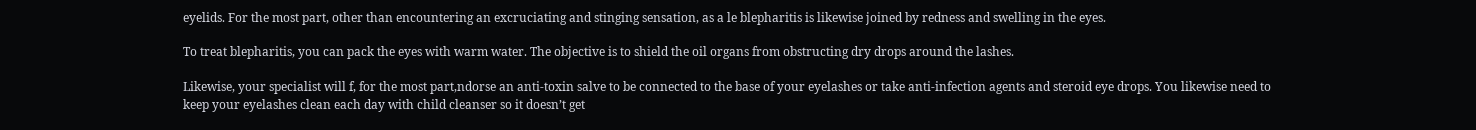eyelids. For the most part, other than encountering an excruciating and stinging sensation, as a le blepharitis is likewise joined by redness and swelling in the eyes.

To treat blepharitis, you can pack the eyes with warm water. The objective is to shield the oil organs from obstructing dry drops around the lashes.

Likewise, your specialist will f, for the most part,ndorse an anti-toxin salve to be connected to the base of your eyelashes or take anti-infection agents and steroid eye drops. You likewise need to keep your eyelashes clean each day with child cleanser so it doesn’t get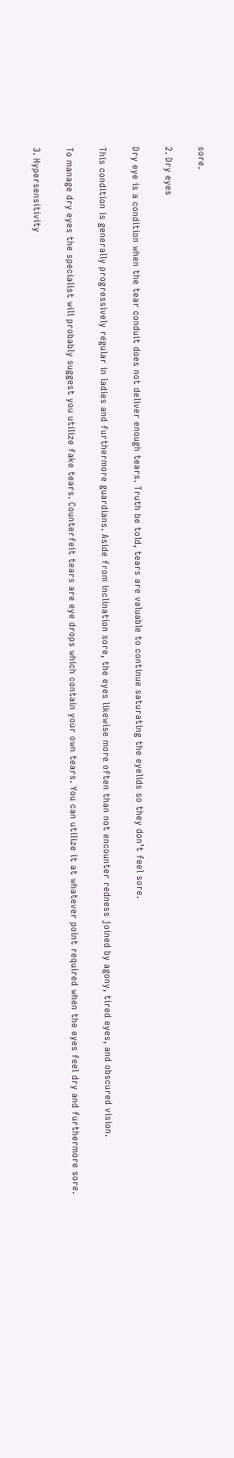sore.

2. Dry eyes

Dry eye is a condition when the tear conduit does not deliver enough tears. Truth be told, tears are valuable to continue saturating the eyelids so they don’t feel sore.

This condition is generally progressively regular in ladies and furthermore guardians. Aside from inclination sore, the eyes likewise more often than not encounter redness joined by agony, tired eyes, and obscured vision.

To manage dry eyes the specialist will probably suggest you utilize fake tears. Counterfeit tears are eye drops which contain your own tears. You can utilize it at whatever point required when the eyes feel dry and furthermore sore.

3. Hypersensitivity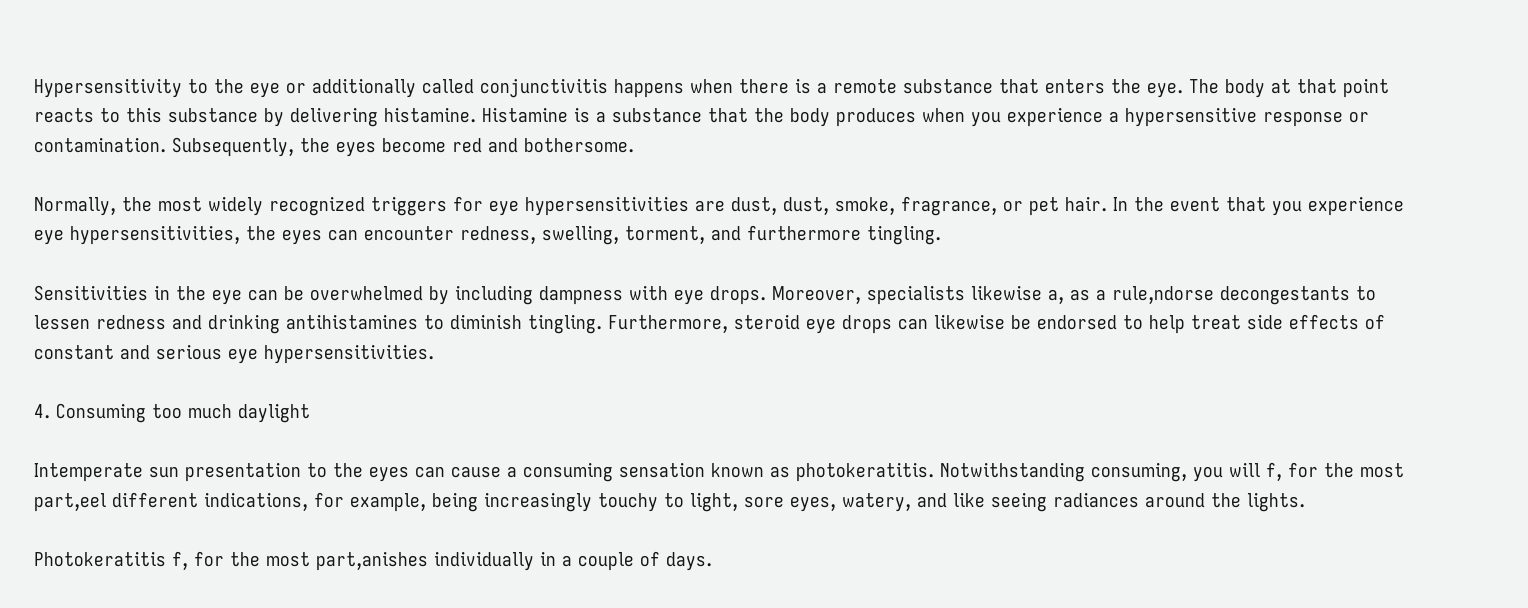Hypersensitivity to the eye or additionally called conjunctivitis happens when there is a remote substance that enters the eye. The body at that point reacts to this substance by delivering histamine. Histamine is a substance that the body produces when you experience a hypersensitive response or contamination. Subsequently, the eyes become red and bothersome.

Normally, the most widely recognized triggers for eye hypersensitivities are dust, dust, smoke, fragrance, or pet hair. In the event that you experience eye hypersensitivities, the eyes can encounter redness, swelling, torment, and furthermore tingling.

Sensitivities in the eye can be overwhelmed by including dampness with eye drops. Moreover, specialists likewise a, as a rule,ndorse decongestants to lessen redness and drinking antihistamines to diminish tingling. Furthermore, steroid eye drops can likewise be endorsed to help treat side effects of constant and serious eye hypersensitivities.

4. Consuming too much daylight

Intemperate sun presentation to the eyes can cause a consuming sensation known as photokeratitis. Notwithstanding consuming, you will f, for the most part,eel different indications, for example, being increasingly touchy to light, sore eyes, watery, and like seeing radiances around the lights.

Photokeratitis f, for the most part,anishes individually in a couple of days.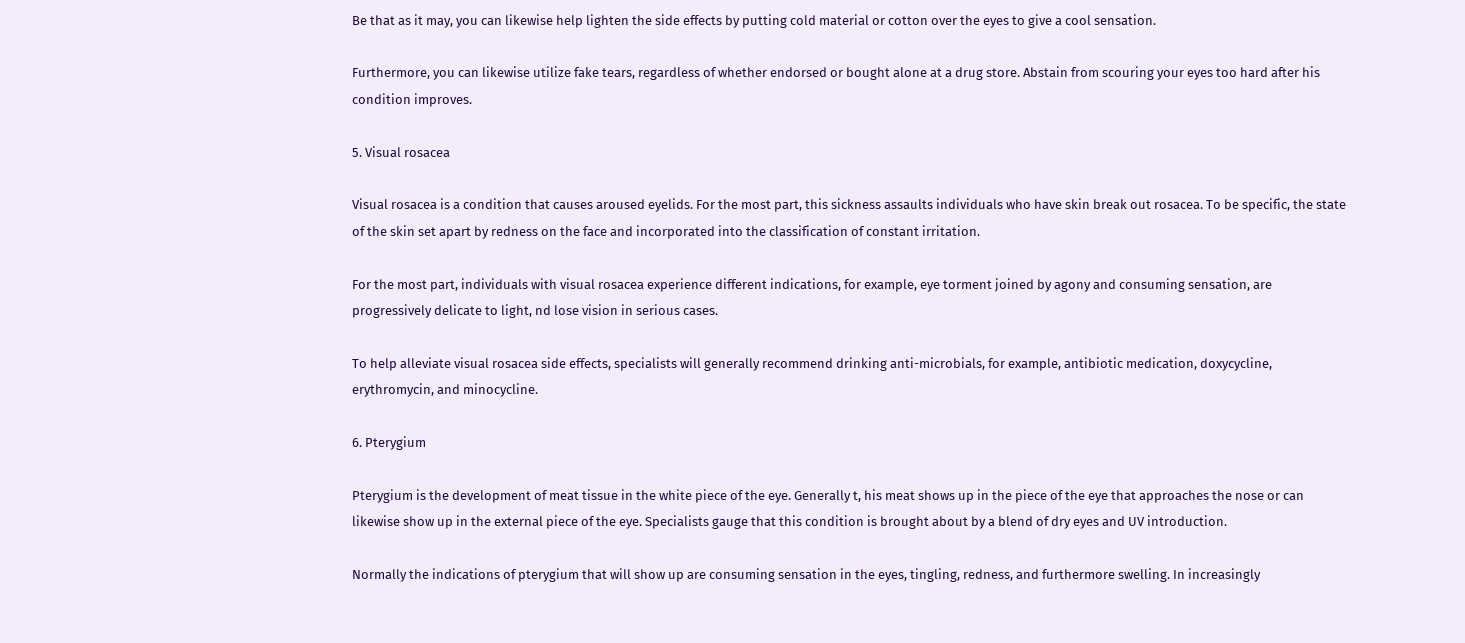Be that as it may, you can likewise help lighten the side effects by putting cold material or cotton over the eyes to give a cool sensation.

Furthermore, you can likewise utilize fake tears, regardless of whether endorsed or bought alone at a drug store. Abstain from scouring your eyes too hard after his condition improves.

5. Visual rosacea

Visual rosacea is a condition that causes aroused eyelids. For the most part, this sickness assaults individuals who have skin break out rosacea. To be specific, the state of the skin set apart by redness on the face and incorporated into the classification of constant irritation.

For the most part, individuals with visual rosacea experience different indications, for example, eye torment joined by agony and consuming sensation, are progressively delicate to light, nd lose vision in serious cases.

To help alleviate visual rosacea side effects, specialists will generally recommend drinking anti-microbials, for example, antibiotic medication, doxycycline, erythromycin, and minocycline.

6. Pterygium

Pterygium is the development of meat tissue in the white piece of the eye. Generally t, his meat shows up in the piece of the eye that approaches the nose or can likewise show up in the external piece of the eye. Specialists gauge that this condition is brought about by a blend of dry eyes and UV introduction.

Normally the indications of pterygium that will show up are consuming sensation in the eyes, tingling, redness, and furthermore swelling. In increasingly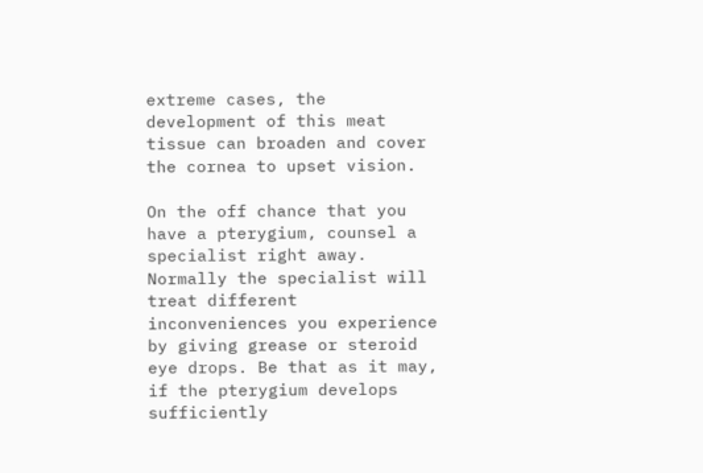extreme cases, the development of this meat tissue can broaden and cover the cornea to upset vision.

On the off chance that you have a pterygium, counsel a specialist right away. Normally the specialist will treat different inconveniences you experience by giving grease or steroid eye drops. Be that as it may, if the pterygium develops sufficiently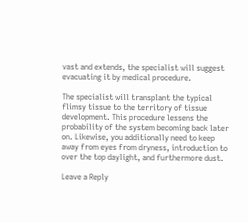vast and extends, the specialist will suggest evacuating it by medical procedure.

The specialist will transplant the typical flimsy tissue to the territory of tissue development. This procedure lessens the probability of the system becoming back later on. Likewise, you additionally need to keep away from eyes from dryness, introduction to over the top daylight, and furthermore dust.

Leave a Reply